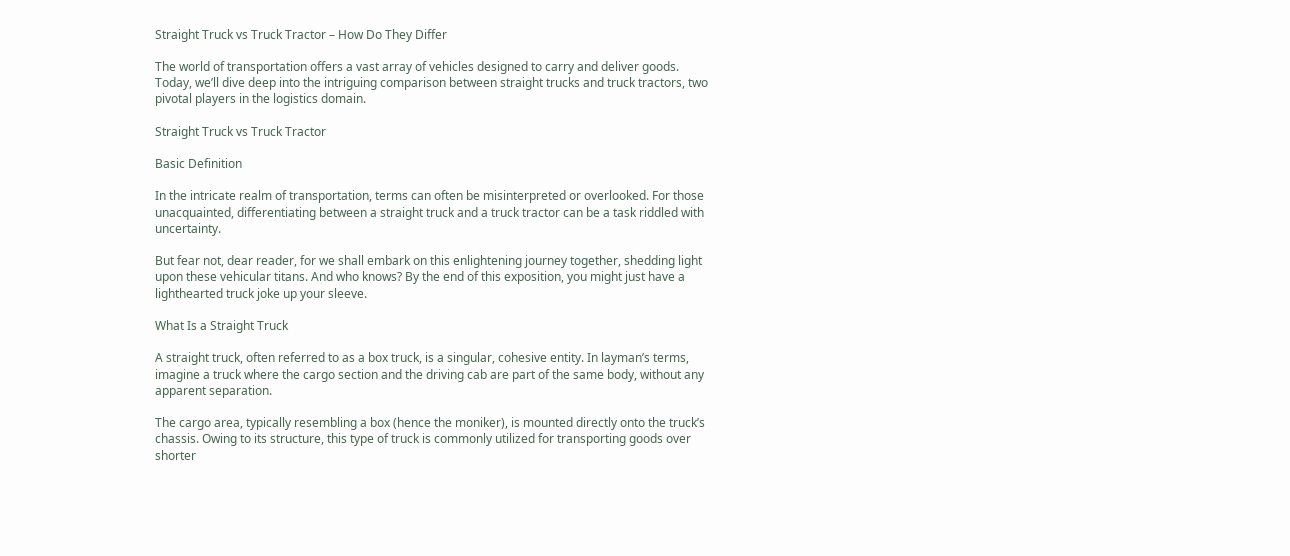Straight Truck vs Truck Tractor – How Do They Differ

The world of transportation offers a vast array of vehicles designed to carry and deliver goods. Today, we’ll dive deep into the intriguing comparison between straight trucks and truck tractors, two pivotal players in the logistics domain.

Straight Truck vs Truck Tractor

Basic Definition

In the intricate realm of transportation, terms can often be misinterpreted or overlooked. For those unacquainted, differentiating between a straight truck and a truck tractor can be a task riddled with uncertainty.

But fear not, dear reader, for we shall embark on this enlightening journey together, shedding light upon these vehicular titans. And who knows? By the end of this exposition, you might just have a lighthearted truck joke up your sleeve.

What Is a Straight Truck

A straight truck, often referred to as a box truck, is a singular, cohesive entity. In layman’s terms, imagine a truck where the cargo section and the driving cab are part of the same body, without any apparent separation.

The cargo area, typically resembling a box (hence the moniker), is mounted directly onto the truck’s chassis. Owing to its structure, this type of truck is commonly utilized for transporting goods over shorter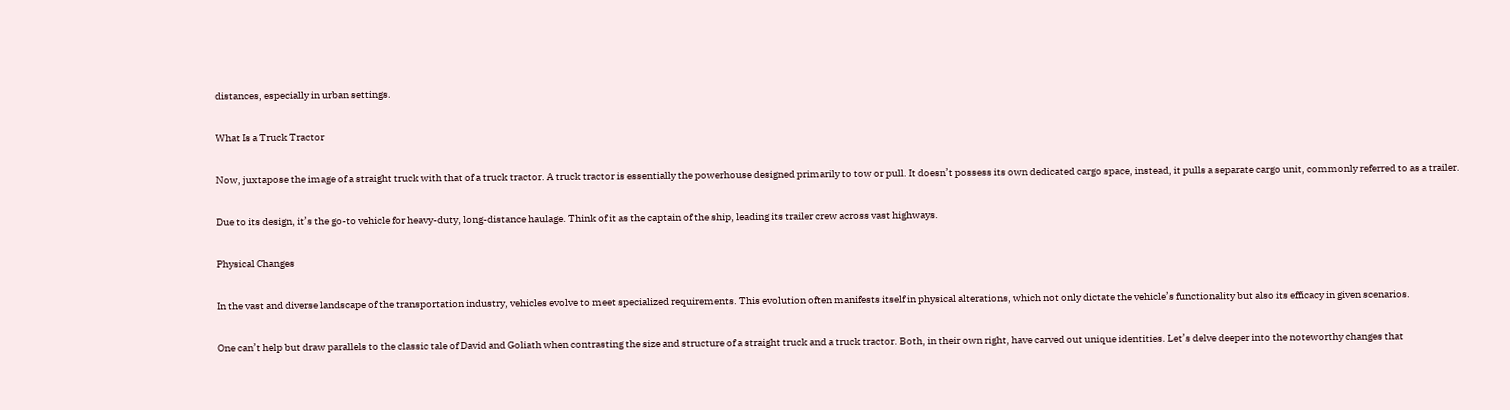distances, especially in urban settings.

What Is a Truck Tractor

Now, juxtapose the image of a straight truck with that of a truck tractor. A truck tractor is essentially the powerhouse designed primarily to tow or pull. It doesn’t possess its own dedicated cargo space, instead, it pulls a separate cargo unit, commonly referred to as a trailer.

Due to its design, it’s the go-to vehicle for heavy-duty, long-distance haulage. Think of it as the captain of the ship, leading its trailer crew across vast highways.

Physical Changes

In the vast and diverse landscape of the transportation industry, vehicles evolve to meet specialized requirements. This evolution often manifests itself in physical alterations, which not only dictate the vehicle’s functionality but also its efficacy in given scenarios.

One can’t help but draw parallels to the classic tale of David and Goliath when contrasting the size and structure of a straight truck and a truck tractor. Both, in their own right, have carved out unique identities. Let’s delve deeper into the noteworthy changes that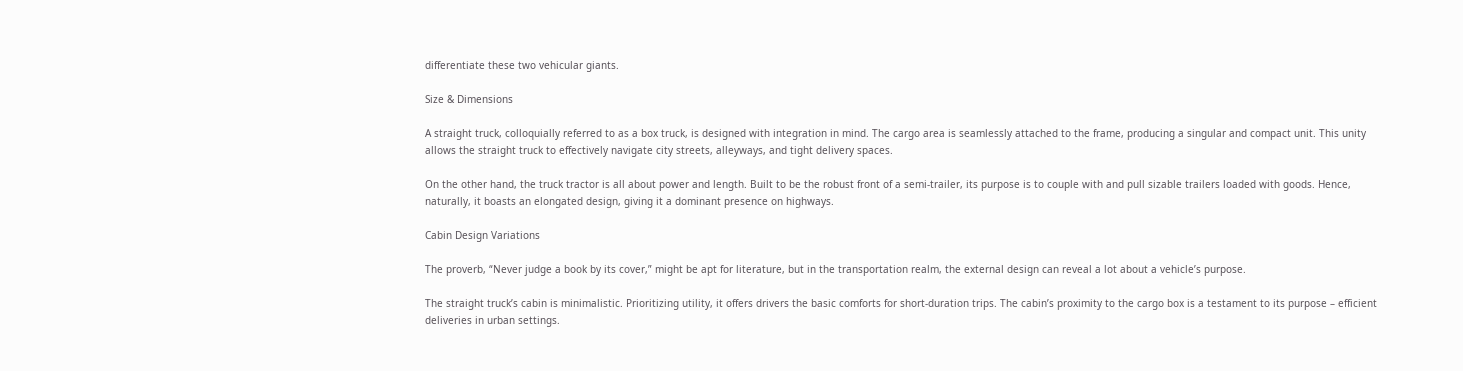differentiate these two vehicular giants.

Size & Dimensions

A straight truck, colloquially referred to as a box truck, is designed with integration in mind. The cargo area is seamlessly attached to the frame, producing a singular and compact unit. This unity allows the straight truck to effectively navigate city streets, alleyways, and tight delivery spaces.

On the other hand, the truck tractor is all about power and length. Built to be the robust front of a semi-trailer, its purpose is to couple with and pull sizable trailers loaded with goods. Hence, naturally, it boasts an elongated design, giving it a dominant presence on highways.

Cabin Design Variations

The proverb, “Never judge a book by its cover,” might be apt for literature, but in the transportation realm, the external design can reveal a lot about a vehicle’s purpose.

The straight truck’s cabin is minimalistic. Prioritizing utility, it offers drivers the basic comforts for short-duration trips. The cabin’s proximity to the cargo box is a testament to its purpose – efficient deliveries in urban settings.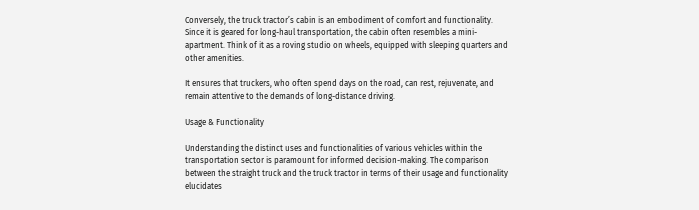Conversely, the truck tractor’s cabin is an embodiment of comfort and functionality. Since it is geared for long-haul transportation, the cabin often resembles a mini-apartment. Think of it as a roving studio on wheels, equipped with sleeping quarters and other amenities.

It ensures that truckers, who often spend days on the road, can rest, rejuvenate, and remain attentive to the demands of long-distance driving.

Usage & Functionality

Understanding the distinct uses and functionalities of various vehicles within the transportation sector is paramount for informed decision-making. The comparison between the straight truck and the truck tractor in terms of their usage and functionality elucidates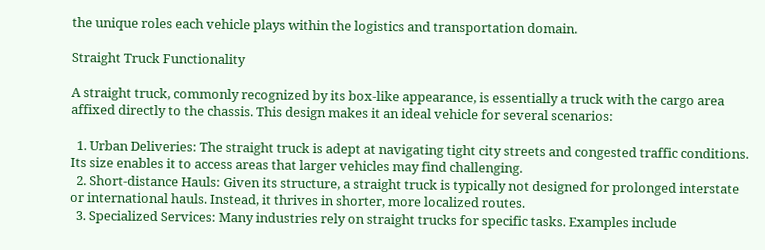the unique roles each vehicle plays within the logistics and transportation domain.

Straight Truck Functionality

A straight truck, commonly recognized by its box-like appearance, is essentially a truck with the cargo area affixed directly to the chassis. This design makes it an ideal vehicle for several scenarios:

  1. Urban Deliveries: The straight truck is adept at navigating tight city streets and congested traffic conditions. Its size enables it to access areas that larger vehicles may find challenging.
  2. Short-distance Hauls: Given its structure, a straight truck is typically not designed for prolonged interstate or international hauls. Instead, it thrives in shorter, more localized routes.
  3. Specialized Services: Many industries rely on straight trucks for specific tasks. Examples include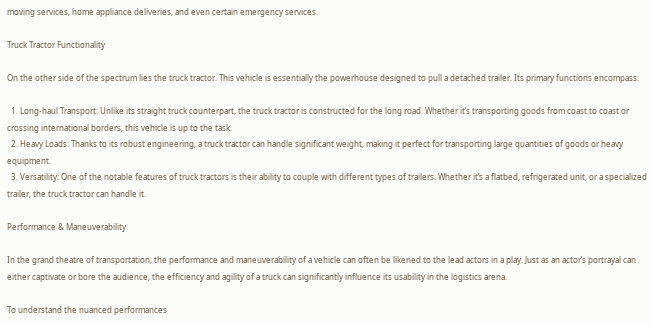moving services, home appliance deliveries, and even certain emergency services.

Truck Tractor Functionality

On the other side of the spectrum lies the truck tractor. This vehicle is essentially the powerhouse designed to pull a detached trailer. Its primary functions encompass:

  1. Long-haul Transport: Unlike its straight truck counterpart, the truck tractor is constructed for the long road. Whether it’s transporting goods from coast to coast or crossing international borders, this vehicle is up to the task.
  2. Heavy Loads: Thanks to its robust engineering, a truck tractor can handle significant weight, making it perfect for transporting large quantities of goods or heavy equipment.
  3. Versatility: One of the notable features of truck tractors is their ability to couple with different types of trailers. Whether it’s a flatbed, refrigerated unit, or a specialized trailer, the truck tractor can handle it.

Performance & Maneuverability

In the grand theatre of transportation, the performance and maneuverability of a vehicle can often be likened to the lead actors in a play. Just as an actor’s portrayal can either captivate or bore the audience, the efficiency and agility of a truck can significantly influence its usability in the logistics arena.

To understand the nuanced performances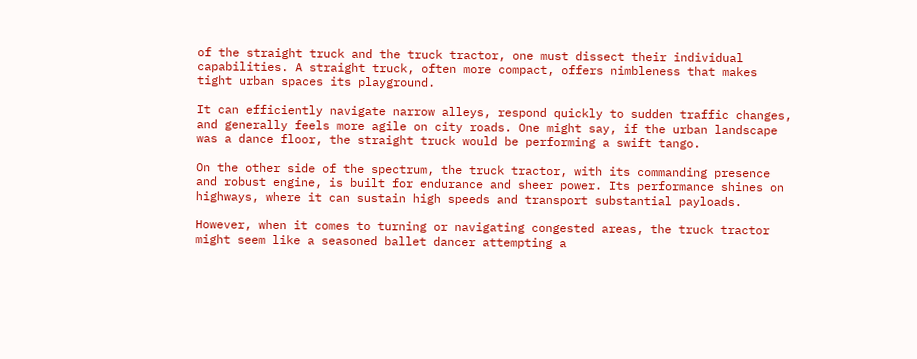of the straight truck and the truck tractor, one must dissect their individual capabilities. A straight truck, often more compact, offers nimbleness that makes tight urban spaces its playground.

It can efficiently navigate narrow alleys, respond quickly to sudden traffic changes, and generally feels more agile on city roads. One might say, if the urban landscape was a dance floor, the straight truck would be performing a swift tango.

On the other side of the spectrum, the truck tractor, with its commanding presence and robust engine, is built for endurance and sheer power. Its performance shines on highways, where it can sustain high speeds and transport substantial payloads.

However, when it comes to turning or navigating congested areas, the truck tractor might seem like a seasoned ballet dancer attempting a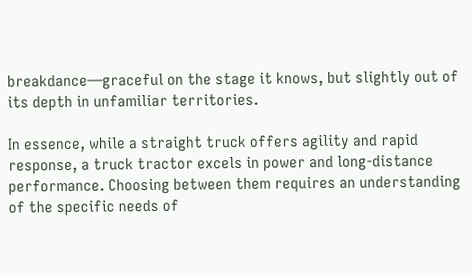breakdance—graceful on the stage it knows, but slightly out of its depth in unfamiliar territories.

In essence, while a straight truck offers agility and rapid response, a truck tractor excels in power and long-distance performance. Choosing between them requires an understanding of the specific needs of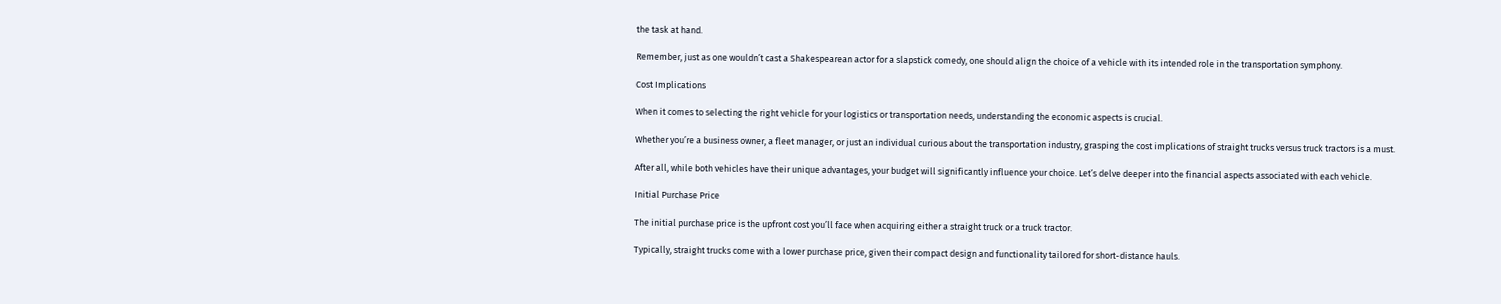the task at hand.

Remember, just as one wouldn’t cast a Shakespearean actor for a slapstick comedy, one should align the choice of a vehicle with its intended role in the transportation symphony.

Cost Implications

When it comes to selecting the right vehicle for your logistics or transportation needs, understanding the economic aspects is crucial.

Whether you’re a business owner, a fleet manager, or just an individual curious about the transportation industry, grasping the cost implications of straight trucks versus truck tractors is a must.

After all, while both vehicles have their unique advantages, your budget will significantly influence your choice. Let’s delve deeper into the financial aspects associated with each vehicle.

Initial Purchase Price

The initial purchase price is the upfront cost you’ll face when acquiring either a straight truck or a truck tractor.

Typically, straight trucks come with a lower purchase price, given their compact design and functionality tailored for short-distance hauls.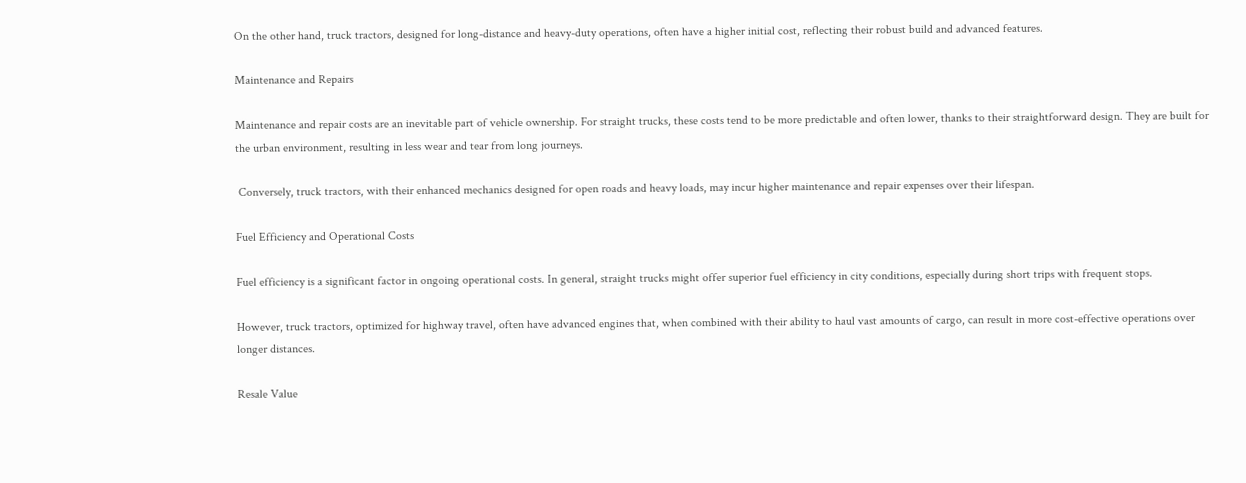On the other hand, truck tractors, designed for long-distance and heavy-duty operations, often have a higher initial cost, reflecting their robust build and advanced features.

Maintenance and Repairs

Maintenance and repair costs are an inevitable part of vehicle ownership. For straight trucks, these costs tend to be more predictable and often lower, thanks to their straightforward design. They are built for the urban environment, resulting in less wear and tear from long journeys.

 Conversely, truck tractors, with their enhanced mechanics designed for open roads and heavy loads, may incur higher maintenance and repair expenses over their lifespan.

Fuel Efficiency and Operational Costs

Fuel efficiency is a significant factor in ongoing operational costs. In general, straight trucks might offer superior fuel efficiency in city conditions, especially during short trips with frequent stops.

However, truck tractors, optimized for highway travel, often have advanced engines that, when combined with their ability to haul vast amounts of cargo, can result in more cost-effective operations over longer distances.

Resale Value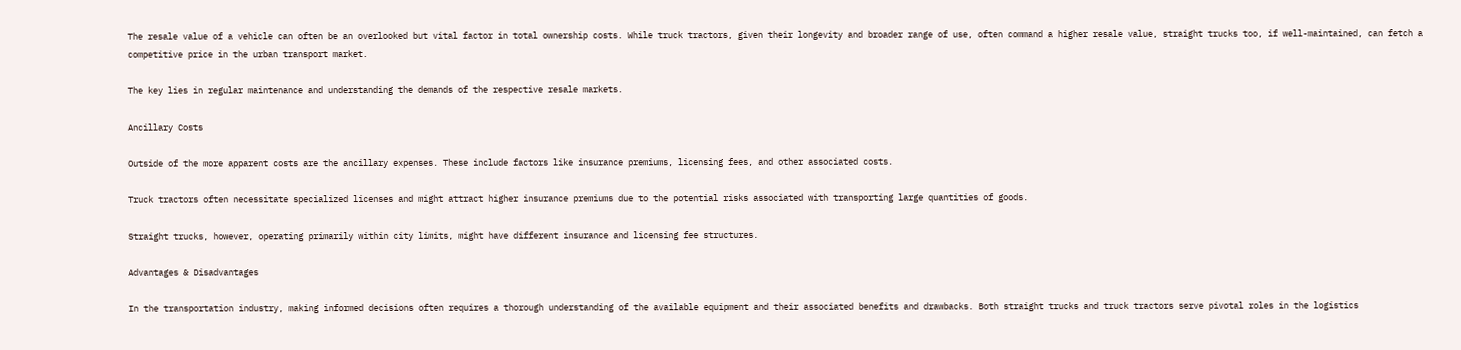The resale value of a vehicle can often be an overlooked but vital factor in total ownership costs. While truck tractors, given their longevity and broader range of use, often command a higher resale value, straight trucks too, if well-maintained, can fetch a competitive price in the urban transport market.

The key lies in regular maintenance and understanding the demands of the respective resale markets.

Ancillary Costs

Outside of the more apparent costs are the ancillary expenses. These include factors like insurance premiums, licensing fees, and other associated costs.

Truck tractors often necessitate specialized licenses and might attract higher insurance premiums due to the potential risks associated with transporting large quantities of goods.

Straight trucks, however, operating primarily within city limits, might have different insurance and licensing fee structures.

Advantages & Disadvantages

In the transportation industry, making informed decisions often requires a thorough understanding of the available equipment and their associated benefits and drawbacks. Both straight trucks and truck tractors serve pivotal roles in the logistics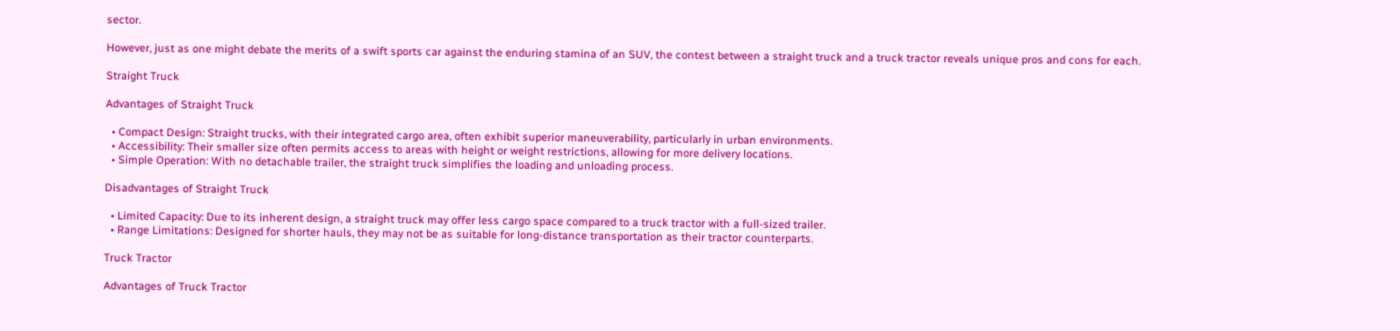sector.

However, just as one might debate the merits of a swift sports car against the enduring stamina of an SUV, the contest between a straight truck and a truck tractor reveals unique pros and cons for each.

Straight Truck

Advantages of Straight Truck

  • Compact Design: Straight trucks, with their integrated cargo area, often exhibit superior maneuverability, particularly in urban environments.
  • Accessibility: Their smaller size often permits access to areas with height or weight restrictions, allowing for more delivery locations.
  • Simple Operation: With no detachable trailer, the straight truck simplifies the loading and unloading process.

Disadvantages of Straight Truck

  • Limited Capacity: Due to its inherent design, a straight truck may offer less cargo space compared to a truck tractor with a full-sized trailer.
  • Range Limitations: Designed for shorter hauls, they may not be as suitable for long-distance transportation as their tractor counterparts.

Truck Tractor

Advantages of Truck Tractor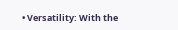• Versatility: With the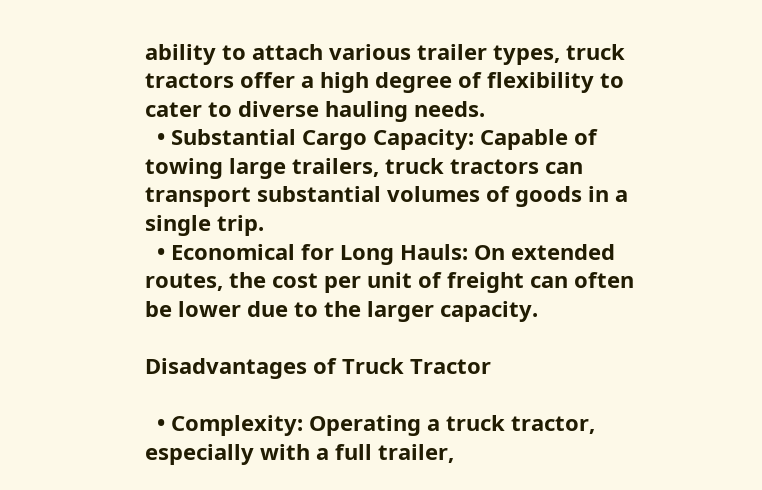ability to attach various trailer types, truck tractors offer a high degree of flexibility to cater to diverse hauling needs.
  • Substantial Cargo Capacity: Capable of towing large trailers, truck tractors can transport substantial volumes of goods in a single trip.
  • Economical for Long Hauls: On extended routes, the cost per unit of freight can often be lower due to the larger capacity.

Disadvantages of Truck Tractor

  • Complexity: Operating a truck tractor, especially with a full trailer,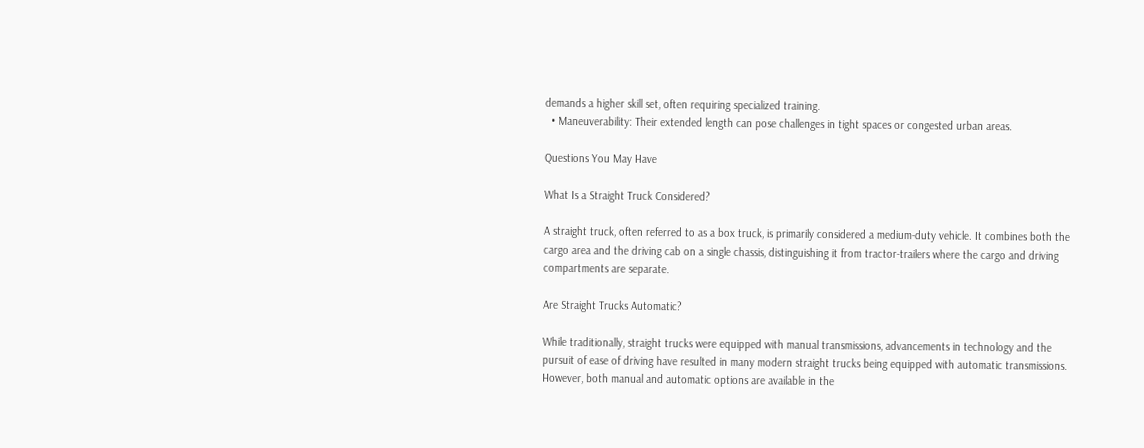demands a higher skill set, often requiring specialized training.
  • Maneuverability: Their extended length can pose challenges in tight spaces or congested urban areas.

Questions You May Have

What Is a Straight Truck Considered?

A straight truck, often referred to as a box truck, is primarily considered a medium-duty vehicle. It combines both the cargo area and the driving cab on a single chassis, distinguishing it from tractor-trailers where the cargo and driving compartments are separate.

Are Straight Trucks Automatic?

While traditionally, straight trucks were equipped with manual transmissions, advancements in technology and the pursuit of ease of driving have resulted in many modern straight trucks being equipped with automatic transmissions. However, both manual and automatic options are available in the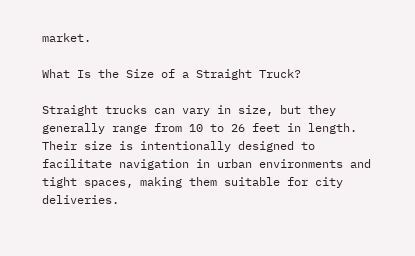market.

What Is the Size of a Straight Truck?

Straight trucks can vary in size, but they generally range from 10 to 26 feet in length. Their size is intentionally designed to facilitate navigation in urban environments and tight spaces, making them suitable for city deliveries.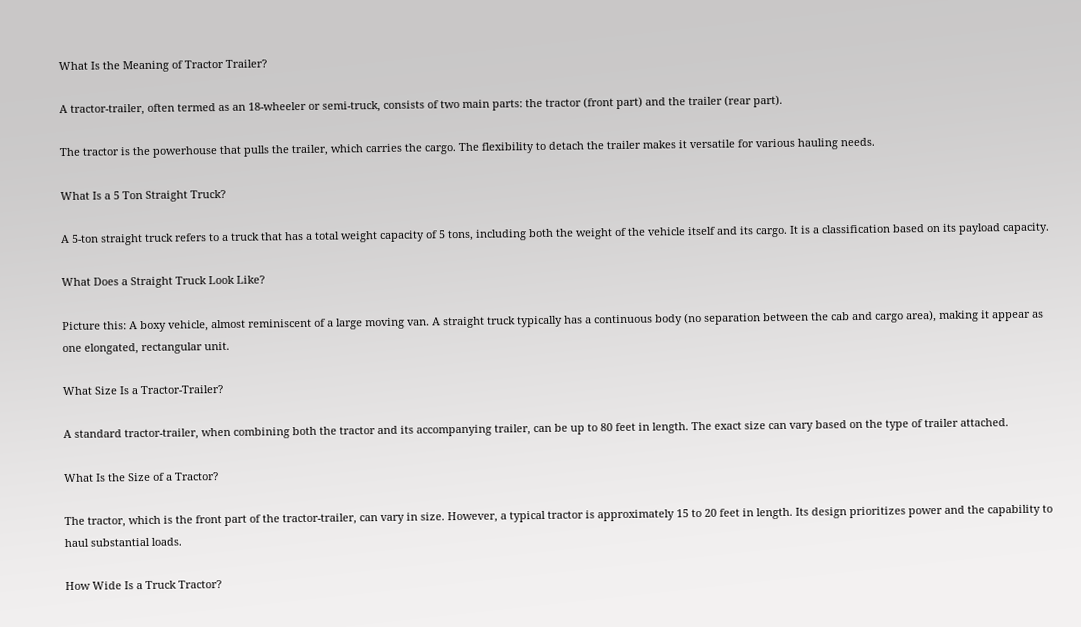What Is the Meaning of Tractor Trailer?

A tractor-trailer, often termed as an 18-wheeler or semi-truck, consists of two main parts: the tractor (front part) and the trailer (rear part).

The tractor is the powerhouse that pulls the trailer, which carries the cargo. The flexibility to detach the trailer makes it versatile for various hauling needs.

What Is a 5 Ton Straight Truck?

A 5-ton straight truck refers to a truck that has a total weight capacity of 5 tons, including both the weight of the vehicle itself and its cargo. It is a classification based on its payload capacity.

What Does a Straight Truck Look Like?

Picture this: A boxy vehicle, almost reminiscent of a large moving van. A straight truck typically has a continuous body (no separation between the cab and cargo area), making it appear as one elongated, rectangular unit.

What Size Is a Tractor-Trailer?

A standard tractor-trailer, when combining both the tractor and its accompanying trailer, can be up to 80 feet in length. The exact size can vary based on the type of trailer attached.

What Is the Size of a Tractor?

The tractor, which is the front part of the tractor-trailer, can vary in size. However, a typical tractor is approximately 15 to 20 feet in length. Its design prioritizes power and the capability to haul substantial loads.

How Wide Is a Truck Tractor?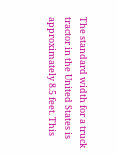The standard width for a truck tractor in the United States is approximately 8.5 feet. This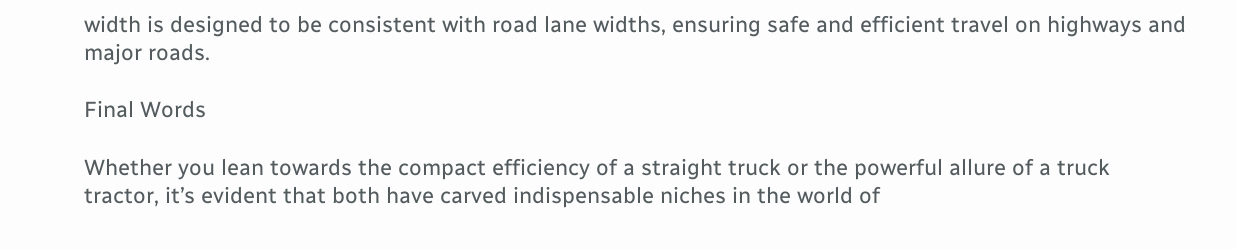width is designed to be consistent with road lane widths, ensuring safe and efficient travel on highways and major roads.

Final Words

Whether you lean towards the compact efficiency of a straight truck or the powerful allure of a truck tractor, it’s evident that both have carved indispensable niches in the world of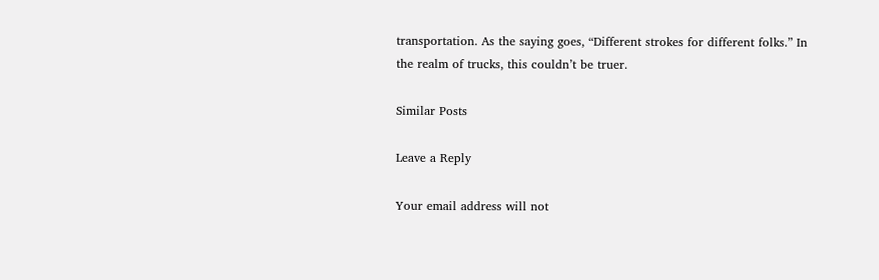transportation. As the saying goes, “Different strokes for different folks.” In the realm of trucks, this couldn’t be truer.

Similar Posts

Leave a Reply

Your email address will not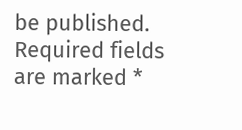be published. Required fields are marked *